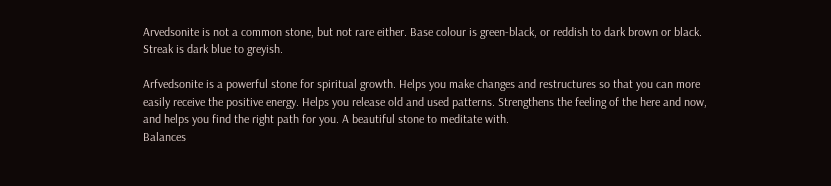Arvedsonite is not a common stone, but not rare either. Base colour is green-black, or reddish to dark brown or black.
Streak is dark blue to greyish.

Arfvedsonite is a powerful stone for spiritual growth. Helps you make changes and restructures so that you can more easily receive the positive energy. Helps you release old and used patterns. Strengthens the feeling of the here and now, and helps you find the right path for you. A beautiful stone to meditate with.
Balances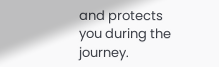and protects you during the journey.